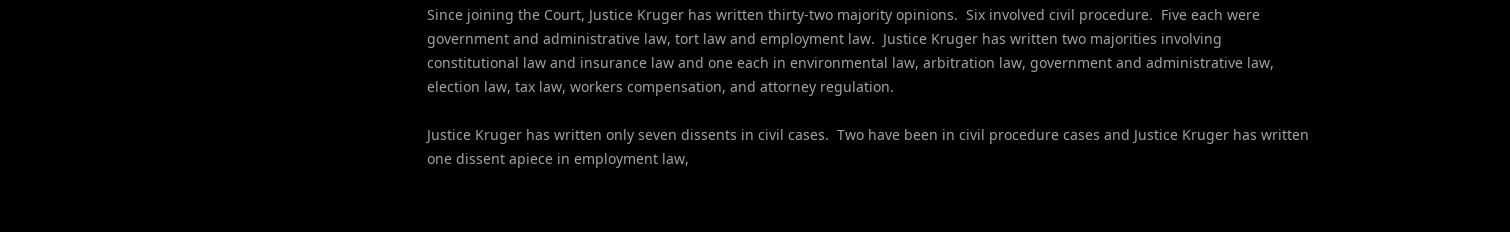Since joining the Court, Justice Kruger has written thirty-two majority opinions.  Six involved civil procedure.  Five each were government and administrative law, tort law and employment law.  Justice Kruger has written two majorities involving constitutional law and insurance law and one each in environmental law, arbitration law, government and administrative law, election law, tax law, workers compensation, and attorney regulation.

Justice Kruger has written only seven dissents in civil cases.  Two have been in civil procedure cases and Justice Kruger has written one dissent apiece in employment law,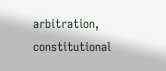arbitration, constitutional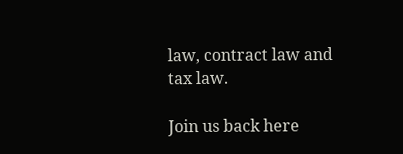law, contract law and tax law.

Join us back here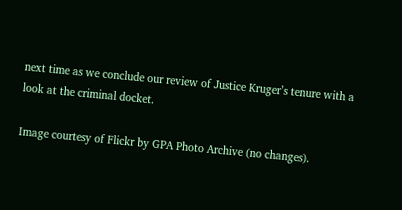next time as we conclude our review of Justice Kruger’s tenure with a look at the criminal docket.

Image courtesy of Flickr by GPA Photo Archive (no changes).